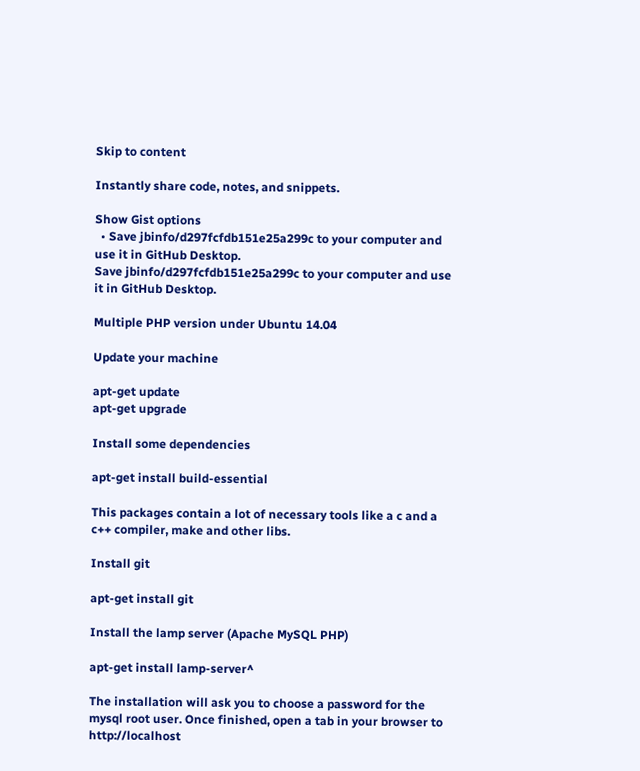Skip to content

Instantly share code, notes, and snippets.

Show Gist options
  • Save jbinfo/d297fcfdb151e25a299c to your computer and use it in GitHub Desktop.
Save jbinfo/d297fcfdb151e25a299c to your computer and use it in GitHub Desktop.

Multiple PHP version under Ubuntu 14.04

Update your machine

apt-get update
apt-get upgrade

Install some dependencies

apt-get install build-essential

This packages contain a lot of necessary tools like a c and a c++ compiler, make and other libs.

Install git

apt-get install git

Install the lamp server (Apache MySQL PHP)

apt-get install lamp-server^

The installation will ask you to choose a password for the mysql root user. Once finished, open a tab in your browser to http://localhost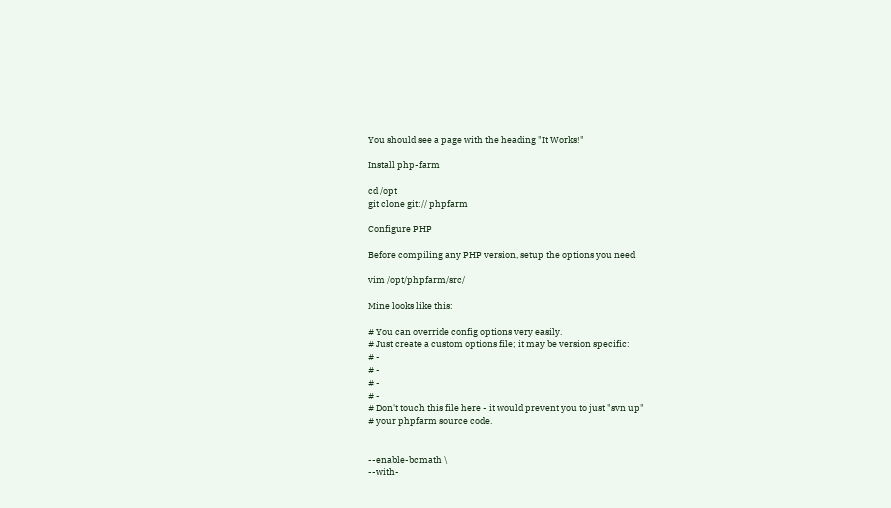You should see a page with the heading "It Works!"

Install php-farm

cd /opt
git clone git:// phpfarm

Configure PHP

Before compiling any PHP version, setup the options you need

vim /opt/phpfarm/src/

Mine looks like this:

# You can override config options very easily.
# Just create a custom options file; it may be version specific:
# -
# -
# -
# -
# Don't touch this file here - it would prevent you to just "svn up"
# your phpfarm source code.


--enable-bcmath \
--with-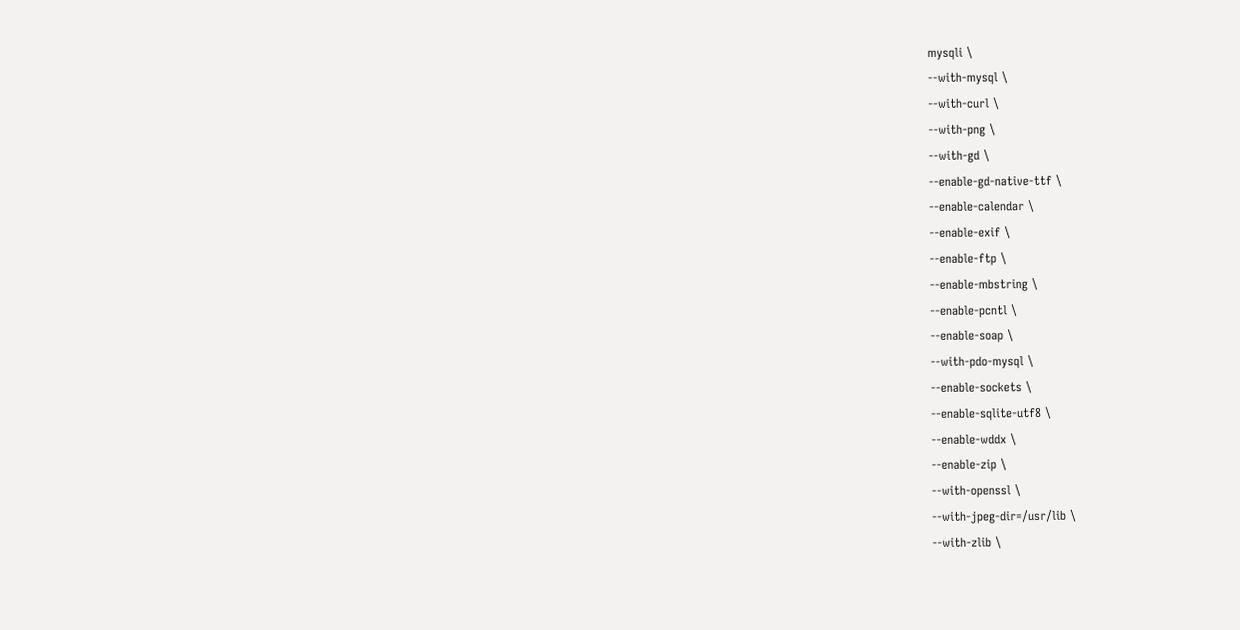mysqli \
--with-mysql \
--with-curl \
--with-png \
--with-gd \
--enable-gd-native-ttf \
--enable-calendar \
--enable-exif \
--enable-ftp \
--enable-mbstring \
--enable-pcntl \
--enable-soap \
--with-pdo-mysql \
--enable-sockets \
--enable-sqlite-utf8 \
--enable-wddx \
--enable-zip \
--with-openssl \
--with-jpeg-dir=/usr/lib \
--with-zlib \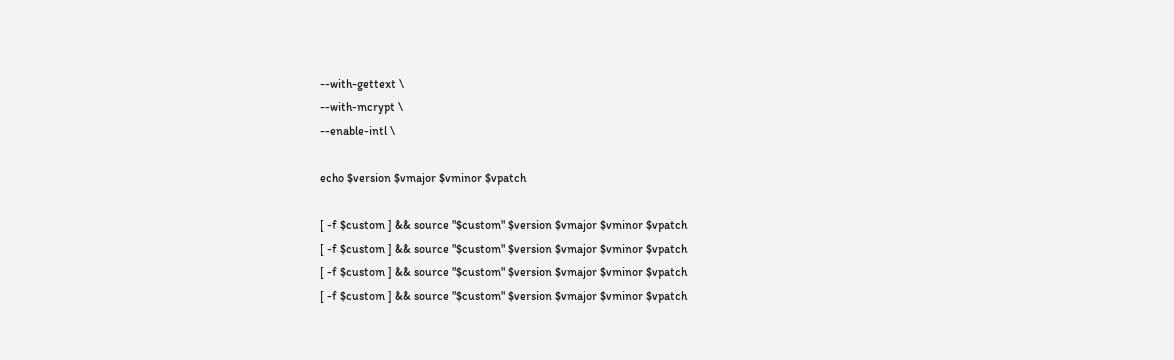--with-gettext \
--with-mcrypt \
--enable-intl \

echo $version $vmajor $vminor $vpatch

[ -f $custom ] && source "$custom" $version $vmajor $vminor $vpatch
[ -f $custom ] && source "$custom" $version $vmajor $vminor $vpatch
[ -f $custom ] && source "$custom" $version $vmajor $vminor $vpatch
[ -f $custom ] && source "$custom" $version $vmajor $vminor $vpatch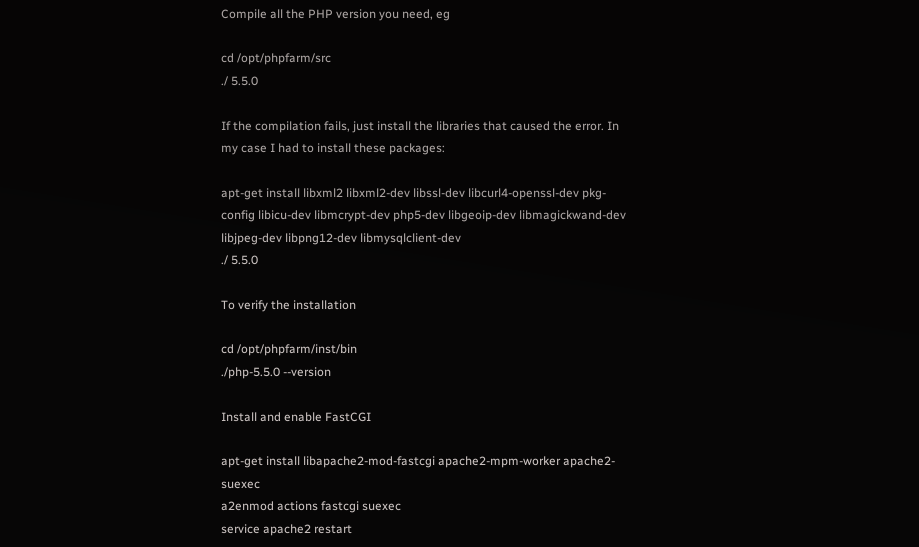Compile all the PHP version you need, eg

cd /opt/phpfarm/src
./ 5.5.0

If the compilation fails, just install the libraries that caused the error. In my case I had to install these packages:

apt-get install libxml2 libxml2-dev libssl-dev libcurl4-openssl-dev pkg-config libicu-dev libmcrypt-dev php5-dev libgeoip-dev libmagickwand-dev libjpeg-dev libpng12-dev libmysqlclient-dev
./ 5.5.0

To verify the installation

cd /opt/phpfarm/inst/bin
./php-5.5.0 --version

Install and enable FastCGI

apt-get install libapache2-mod-fastcgi apache2-mpm-worker apache2-suexec
a2enmod actions fastcgi suexec
service apache2 restart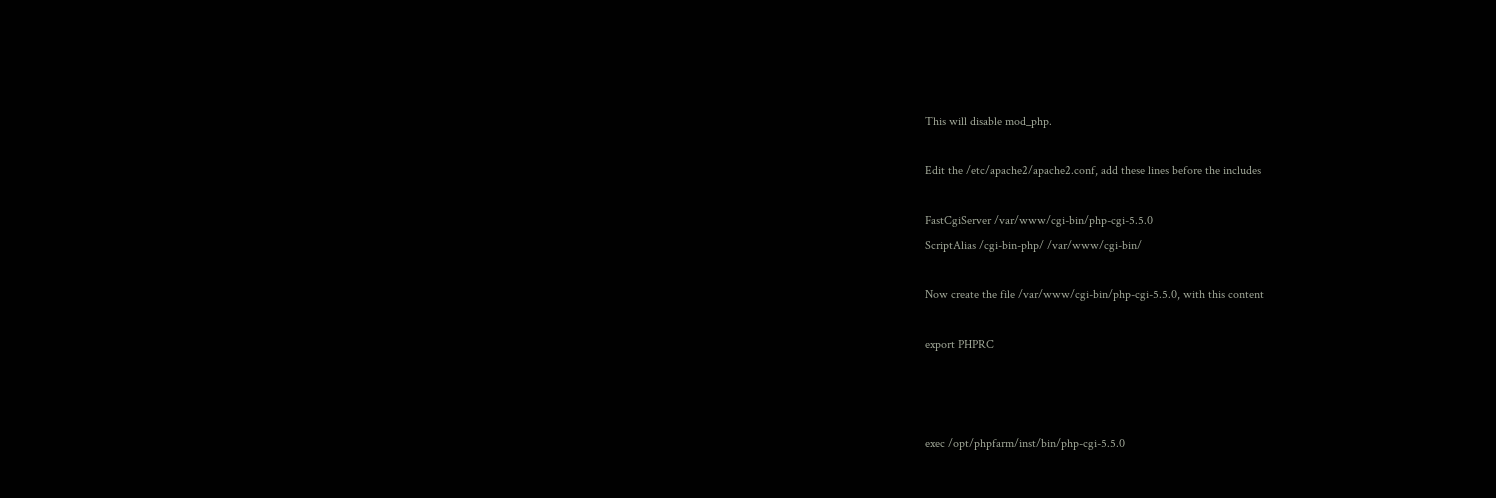This will disable mod_php.

Edit the /etc/apache2/apache2.conf, add these lines before the includes

FastCgiServer /var/www/cgi-bin/php-cgi-5.5.0
ScriptAlias /cgi-bin-php/ /var/www/cgi-bin/

Now create the file /var/www/cgi-bin/php-cgi-5.5.0, with this content

export PHPRC



exec /opt/phpfarm/inst/bin/php-cgi-5.5.0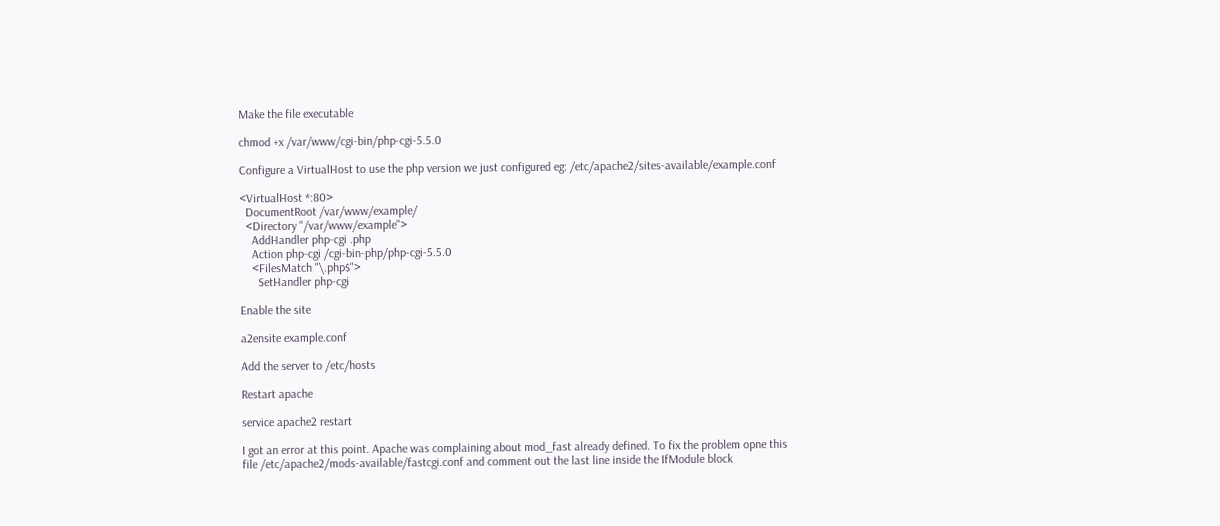Make the file executable

chmod +x /var/www/cgi-bin/php-cgi-5.5.0

Configure a VirtualHost to use the php version we just configured eg: /etc/apache2/sites-available/example.conf

<VirtualHost *:80>
  DocumentRoot /var/www/example/
  <Directory "/var/www/example">
    AddHandler php-cgi .php
    Action php-cgi /cgi-bin-php/php-cgi-5.5.0
    <FilesMatch "\.php$">
      SetHandler php-cgi

Enable the site

a2ensite example.conf

Add the server to /etc/hosts

Restart apache

service apache2 restart

I got an error at this point. Apache was complaining about mod_fast already defined. To fix the problem opne this file /etc/apache2/mods-available/fastcgi.conf and comment out the last line inside the IfModule block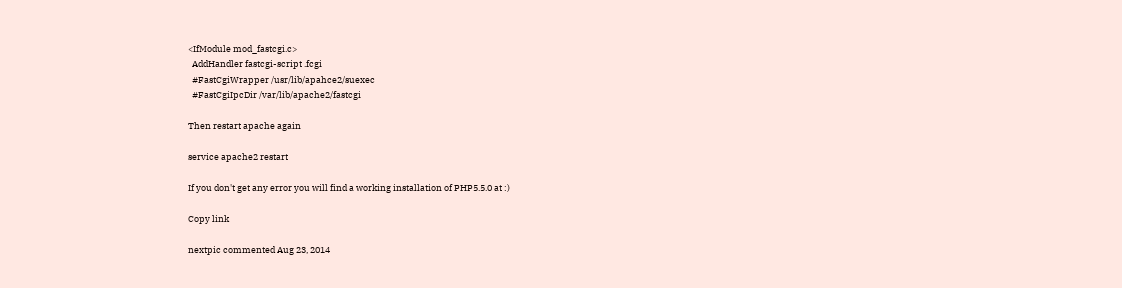<IfModule mod_fastcgi.c>
  AddHandler fastcgi-script .fcgi
  #FastCgiWrapper /usr/lib/apahce2/suexec
  #FastCgiIpcDir /var/lib/apache2/fastcgi

Then restart apache again

service apache2 restart

If you don't get any error you will find a working installation of PHP5.5.0 at :)

Copy link

nextpic commented Aug 23, 2014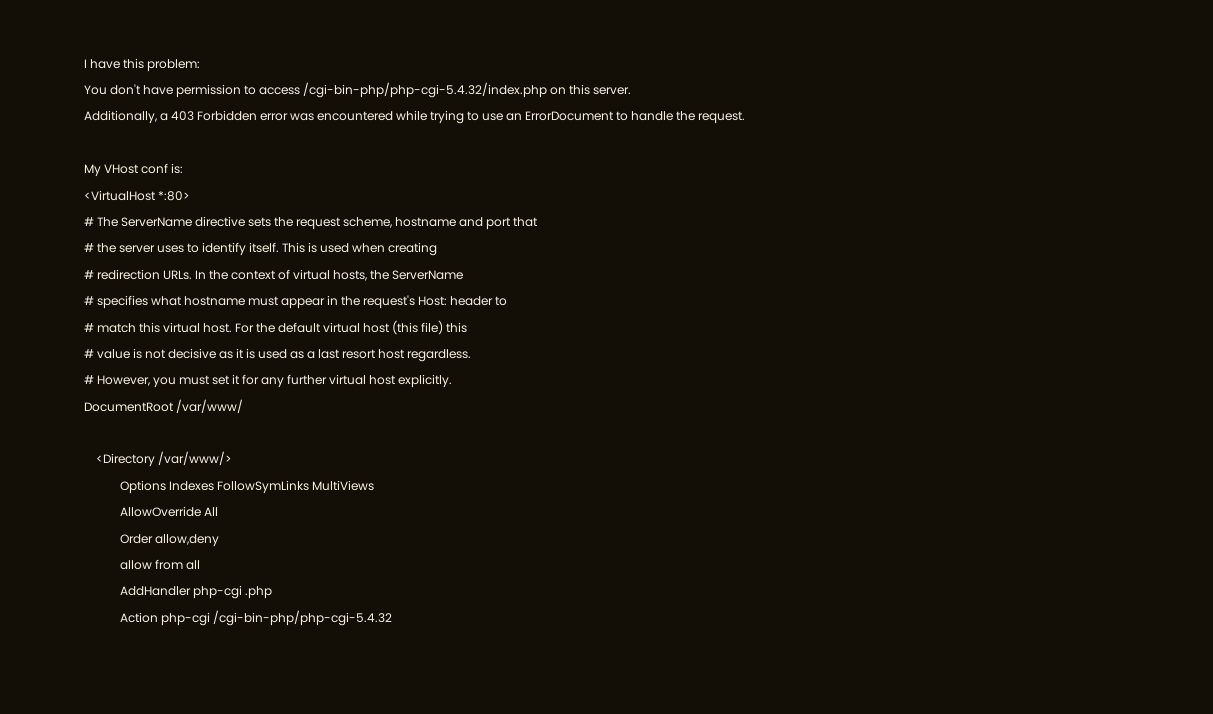I have this problem:
You don't have permission to access /cgi-bin-php/php-cgi-5.4.32/index.php on this server.
Additionally, a 403 Forbidden error was encountered while trying to use an ErrorDocument to handle the request.

My VHost conf is:
<VirtualHost *:80>
# The ServerName directive sets the request scheme, hostname and port that
# the server uses to identify itself. This is used when creating
# redirection URLs. In the context of virtual hosts, the ServerName
# specifies what hostname must appear in the request's Host: header to
# match this virtual host. For the default virtual host (this file) this
# value is not decisive as it is used as a last resort host regardless.
# However, you must set it for any further virtual host explicitly.
DocumentRoot /var/www/

    <Directory /var/www/>
            Options Indexes FollowSymLinks MultiViews
            AllowOverride All
            Order allow,deny
            allow from all
            AddHandler php-cgi .php
            Action php-cgi /cgi-bin-php/php-cgi-5.4.32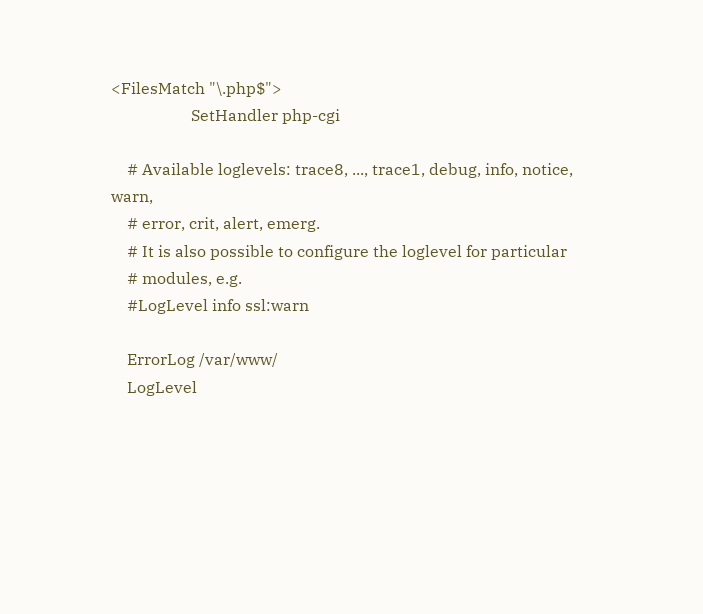<FilesMatch "\.php$">
                    SetHandler php-cgi

    # Available loglevels: trace8, ..., trace1, debug, info, notice, warn,
    # error, crit, alert, emerg.
    # It is also possible to configure the loglevel for particular
    # modules, e.g.
    #LogLevel info ssl:warn

    ErrorLog /var/www/
    LogLevel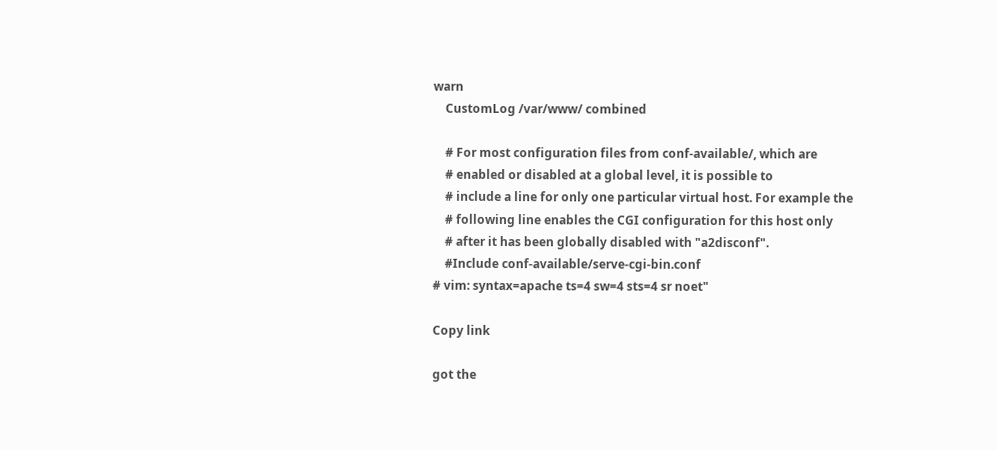warn
    CustomLog /var/www/ combined

    # For most configuration files from conf-available/, which are
    # enabled or disabled at a global level, it is possible to
    # include a line for only one particular virtual host. For example the
    # following line enables the CGI configuration for this host only
    # after it has been globally disabled with "a2disconf".
    #Include conf-available/serve-cgi-bin.conf
# vim: syntax=apache ts=4 sw=4 sts=4 sr noet"

Copy link

got the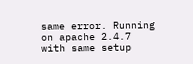same error. Running on apache 2.4.7 with same setup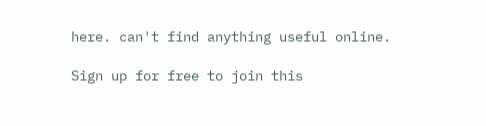here. can't find anything useful online.

Sign up for free to join this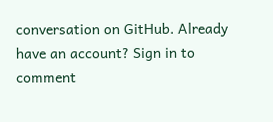conversation on GitHub. Already have an account? Sign in to comment